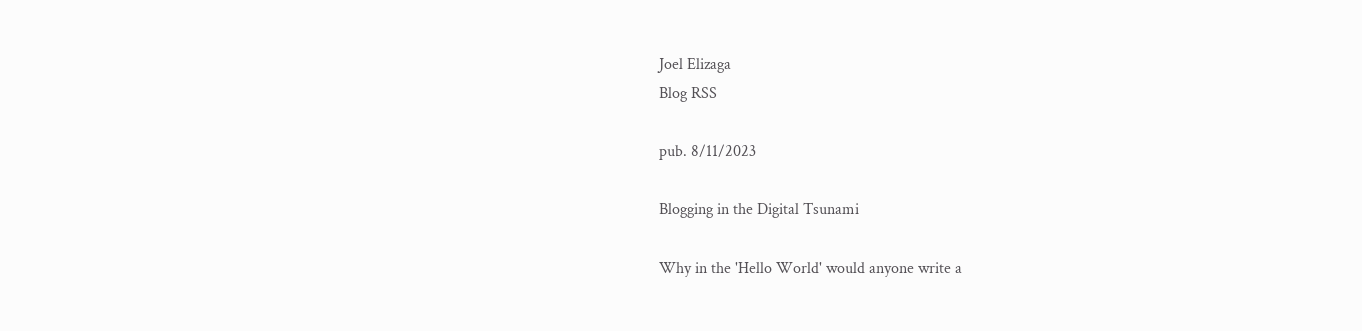Joel Elizaga
Blog RSS

pub. 8/11/2023

Blogging in the Digital Tsunami

Why in the 'Hello World' would anyone write a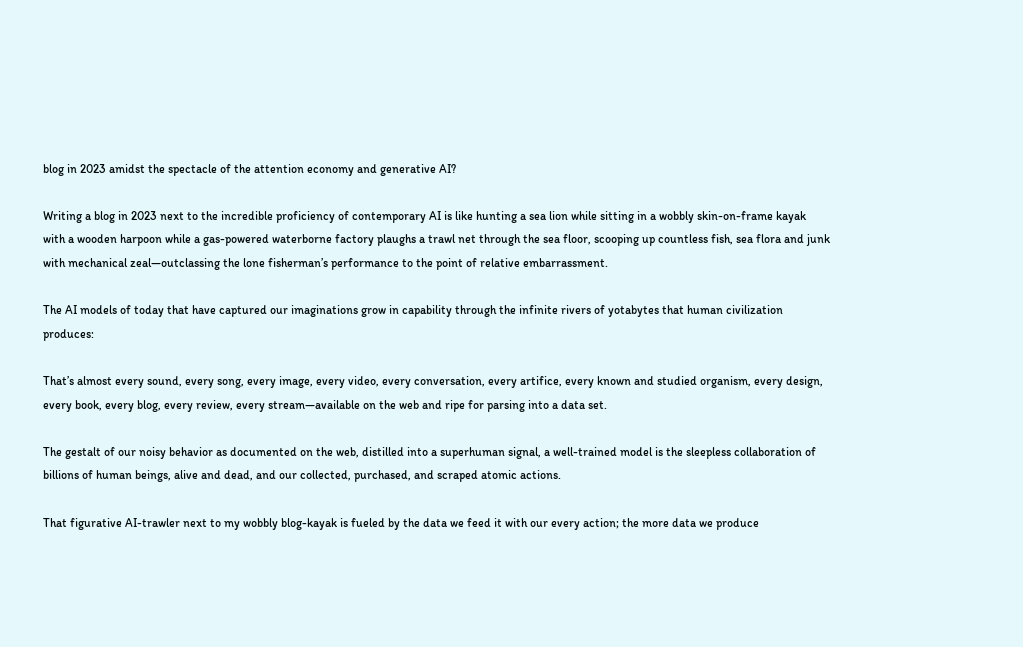blog in 2023 amidst the spectacle of the attention economy and generative AI?

Writing a blog in 2023 next to the incredible proficiency of contemporary AI is like hunting a sea lion while sitting in a wobbly skin-on-frame kayak with a wooden harpoon while a gas-powered waterborne factory plaughs a trawl net through the sea floor, scooping up countless fish, sea flora and junk with mechanical zeal—outclassing the lone fisherman’s performance to the point of relative embarrassment.

The AI models of today that have captured our imaginations grow in capability through the infinite rivers of yotabytes that human civilization produces:

That’s almost every sound, every song, every image, every video, every conversation, every artifice, every known and studied organism, every design, every book, every blog, every review, every stream—available on the web and ripe for parsing into a data set.

The gestalt of our noisy behavior as documented on the web, distilled into a superhuman signal, a well-trained model is the sleepless collaboration of billions of human beings, alive and dead, and our collected, purchased, and scraped atomic actions.

That figurative AI-trawler next to my wobbly blog-kayak is fueled by the data we feed it with our every action; the more data we produce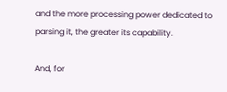and the more processing power dedicated to parsing it, the greater its capability.

And, for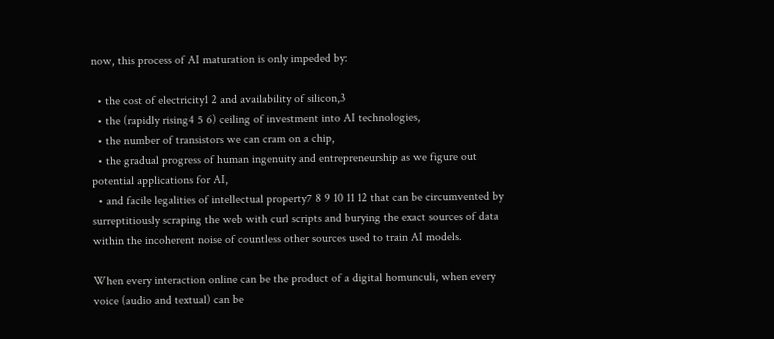now, this process of AI maturation is only impeded by:

  • the cost of electricity1 2 and availability of silicon,3
  • the (rapidly rising4 5 6) ceiling of investment into AI technologies,
  • the number of transistors we can cram on a chip,
  • the gradual progress of human ingenuity and entrepreneurship as we figure out potential applications for AI,
  • and facile legalities of intellectual property7 8 9 10 11 12 that can be circumvented by surreptitiously scraping the web with curl scripts and burying the exact sources of data within the incoherent noise of countless other sources used to train AI models.

When every interaction online can be the product of a digital homunculi, when every voice (audio and textual) can be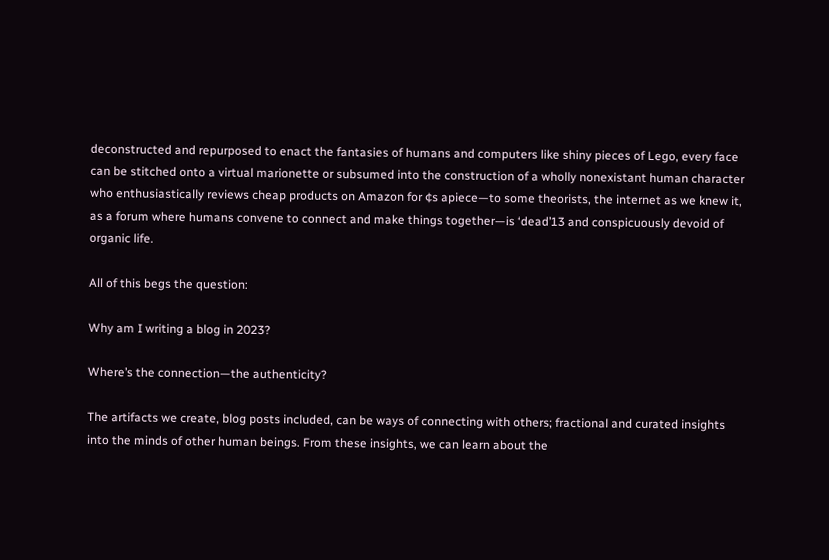deconstructed and repurposed to enact the fantasies of humans and computers like shiny pieces of Lego, every face can be stitched onto a virtual marionette or subsumed into the construction of a wholly nonexistant human character who enthusiastically reviews cheap products on Amazon for ¢s apiece—to some theorists, the internet as we knew it, as a forum where humans convene to connect and make things together—is ‘dead’13 and conspicuously devoid of organic life.

All of this begs the question:

Why am I writing a blog in 2023?

Where’s the connection—the authenticity?

The artifacts we create, blog posts included, can be ways of connecting with others; fractional and curated insights into the minds of other human beings. From these insights, we can learn about the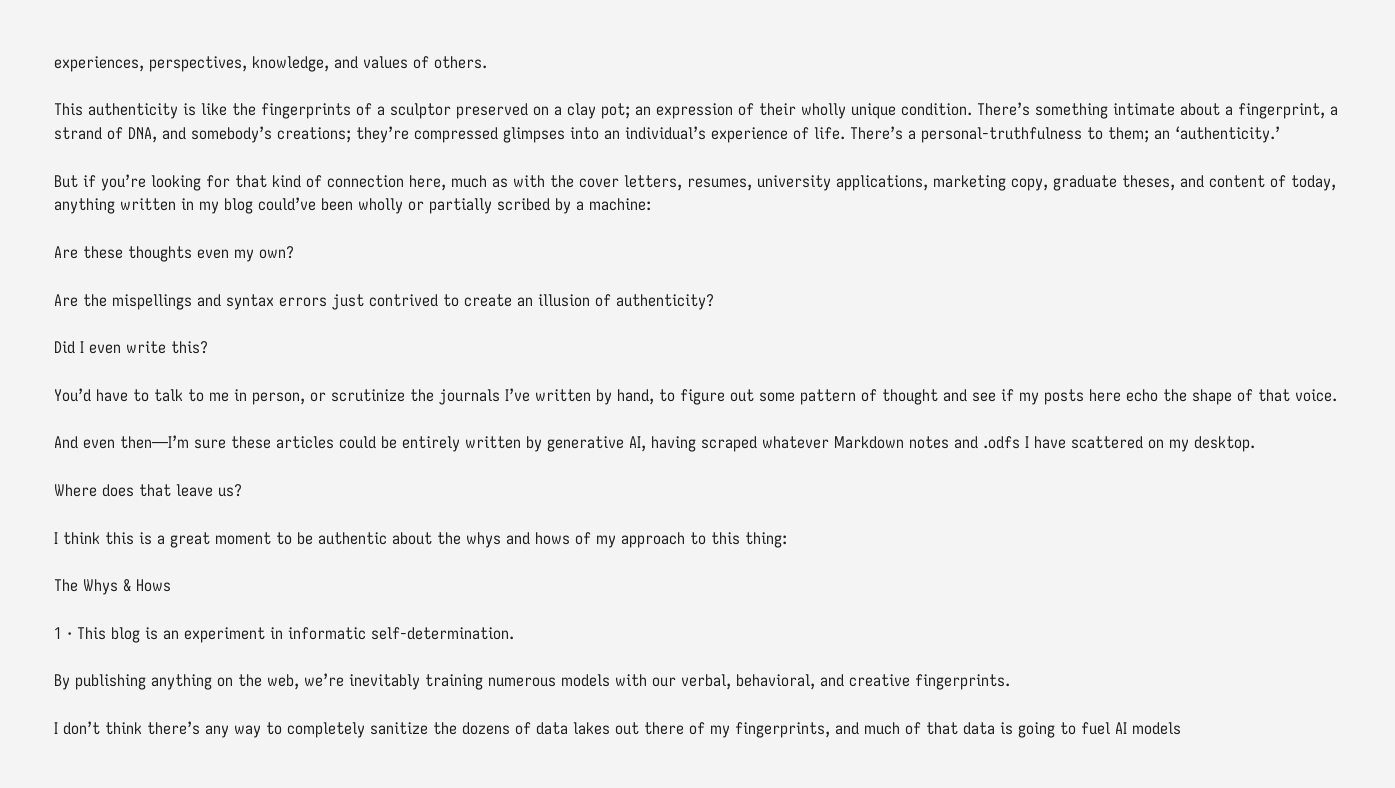experiences, perspectives, knowledge, and values of others.

This authenticity is like the fingerprints of a sculptor preserved on a clay pot; an expression of their wholly unique condition. There’s something intimate about a fingerprint, a strand of DNA, and somebody’s creations; they’re compressed glimpses into an individual’s experience of life. There’s a personal-truthfulness to them; an ‘authenticity.’

But if you’re looking for that kind of connection here, much as with the cover letters, resumes, university applications, marketing copy, graduate theses, and content of today, anything written in my blog could’ve been wholly or partially scribed by a machine:

Are these thoughts even my own?

Are the mispellings and syntax errors just contrived to create an illusion of authenticity?

Did I even write this?

You’d have to talk to me in person, or scrutinize the journals I’ve written by hand, to figure out some pattern of thought and see if my posts here echo the shape of that voice.

And even then—I’m sure these articles could be entirely written by generative AI, having scraped whatever Markdown notes and .odfs I have scattered on my desktop.

Where does that leave us?

I think this is a great moment to be authentic about the whys and hows of my approach to this thing:

The Whys & Hows

1 · This blog is an experiment in informatic self-determination.

By publishing anything on the web, we’re inevitably training numerous models with our verbal, behavioral, and creative fingerprints.

I don’t think there’s any way to completely sanitize the dozens of data lakes out there of my fingerprints, and much of that data is going to fuel AI models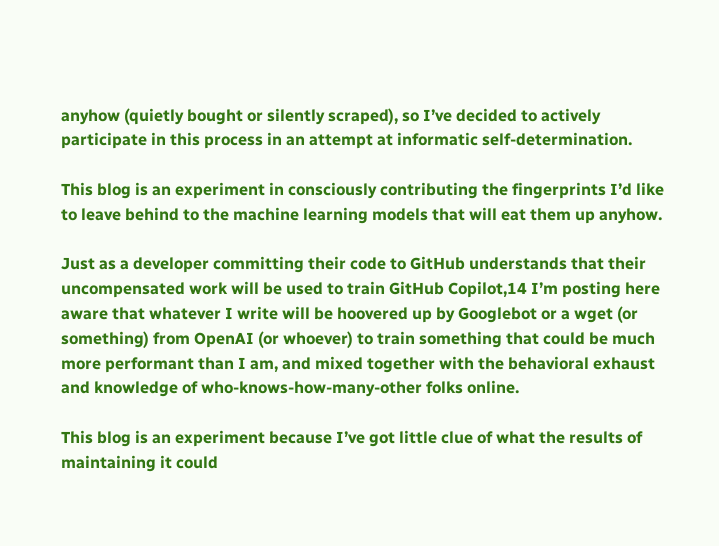anyhow (quietly bought or silently scraped), so I’ve decided to actively participate in this process in an attempt at informatic self-determination.

This blog is an experiment in consciously contributing the fingerprints I’d like to leave behind to the machine learning models that will eat them up anyhow.

Just as a developer committing their code to GitHub understands that their uncompensated work will be used to train GitHub Copilot,14 I’m posting here aware that whatever I write will be hoovered up by Googlebot or a wget (or something) from OpenAI (or whoever) to train something that could be much more performant than I am, and mixed together with the behavioral exhaust and knowledge of who-knows-how-many-other folks online.

This blog is an experiment because I’ve got little clue of what the results of maintaining it could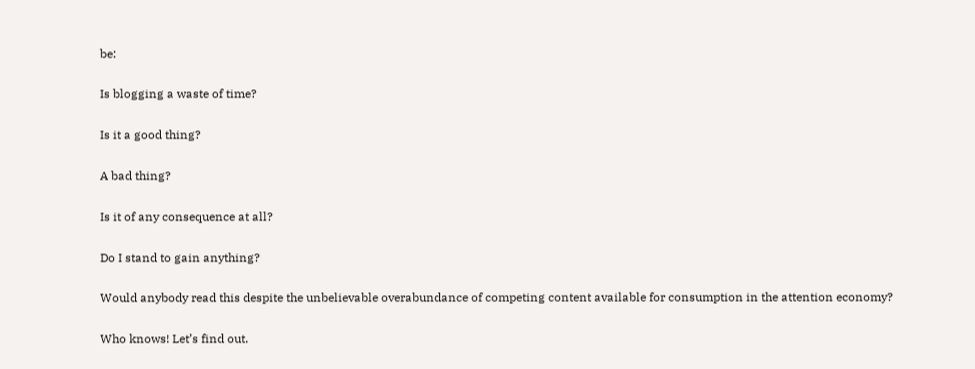be:

Is blogging a waste of time?

Is it a good thing?

A bad thing?

Is it of any consequence at all?

Do I stand to gain anything?

Would anybody read this despite the unbelievable overabundance of competing content available for consumption in the attention economy?

Who knows! Let’s find out.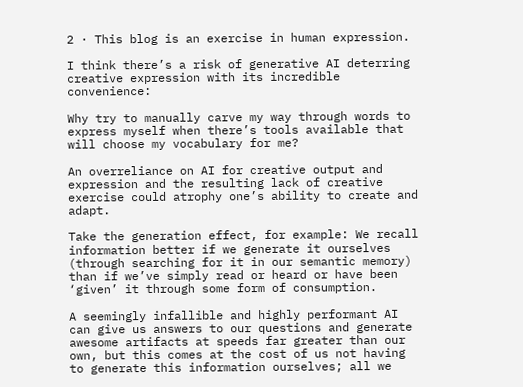2 · This blog is an exercise in human expression.

I think there’s a risk of generative AI deterring creative expression with its incredible convenience:

Why try to manually carve my way through words to express myself when there’s tools available that will choose my vocabulary for me?

An overreliance on AI for creative output and expression and the resulting lack of creative exercise could atrophy one’s ability to create and adapt.

Take the generation effect, for example: We recall information better if we generate it ourselves (through searching for it in our semantic memory) than if we’ve simply read or heard or have been ‘given’ it through some form of consumption.

A seemingly infallible and highly performant AI can give us answers to our questions and generate awesome artifacts at speeds far greater than our own, but this comes at the cost of us not having to generate this information ourselves; all we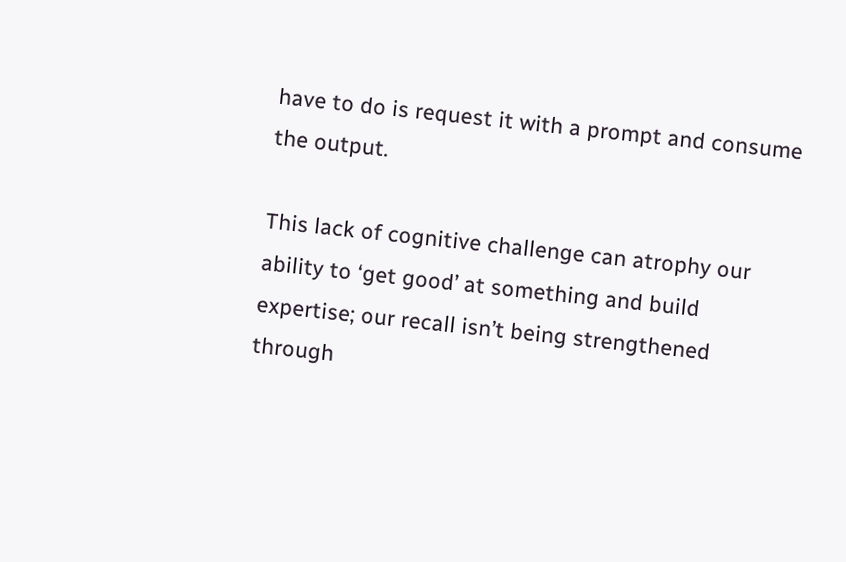have to do is request it with a prompt and consume the output.

This lack of cognitive challenge can atrophy our ability to ‘get good’ at something and build expertise; our recall isn’t being strengthened through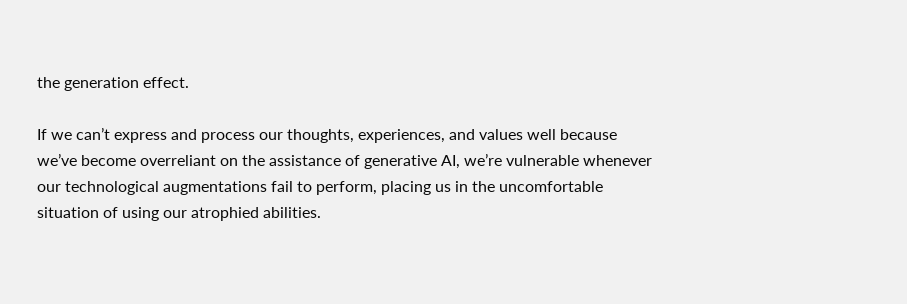the generation effect.

If we can’t express and process our thoughts, experiences, and values well because we’ve become overreliant on the assistance of generative AI, we’re vulnerable whenever our technological augmentations fail to perform, placing us in the uncomfortable situation of using our atrophied abilities.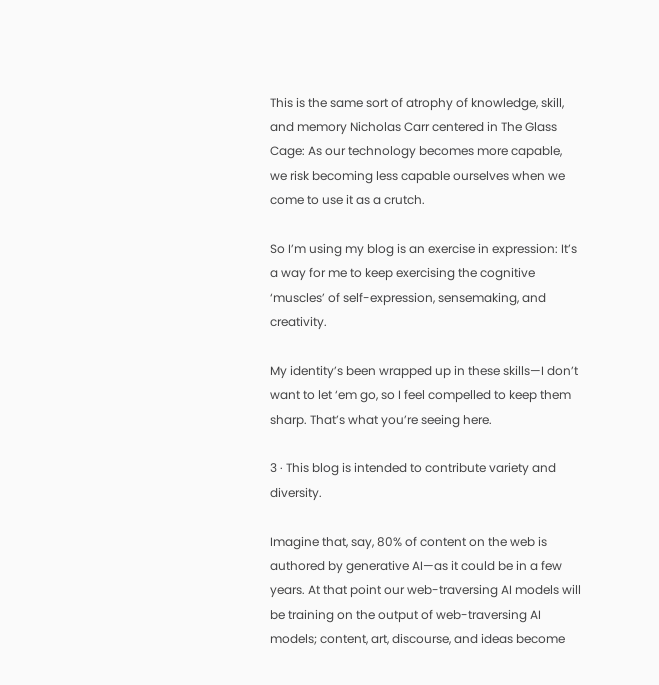This is the same sort of atrophy of knowledge, skill, and memory Nicholas Carr centered in The Glass Cage: As our technology becomes more capable, we risk becoming less capable ourselves when we come to use it as a crutch.

So I’m using my blog is an exercise in expression: It’s a way for me to keep exercising the cognitive ‘muscles’ of self-expression, sensemaking, and creativity.

My identity’s been wrapped up in these skills—I don’t want to let ‘em go, so I feel compelled to keep them sharp. That’s what you’re seeing here.

3 · This blog is intended to contribute variety and diversity.

Imagine that, say, 80% of content on the web is authored by generative AI—as it could be in a few years. At that point our web-traversing AI models will be training on the output of web-traversing AI models; content, art, discourse, and ideas become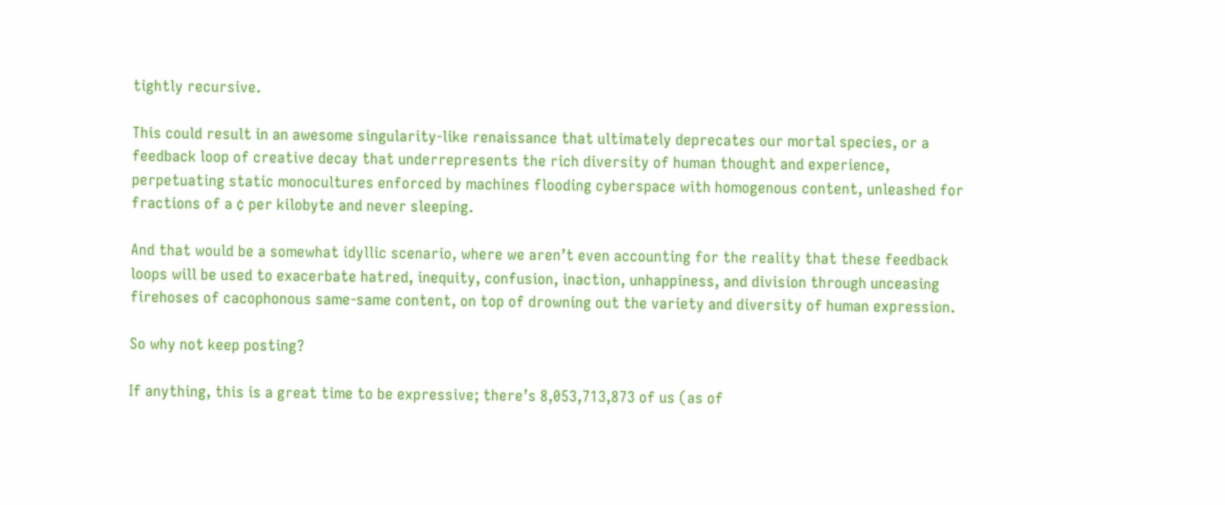tightly recursive.

This could result in an awesome singularity-like renaissance that ultimately deprecates our mortal species, or a feedback loop of creative decay that underrepresents the rich diversity of human thought and experience, perpetuating static monocultures enforced by machines flooding cyberspace with homogenous content, unleashed for fractions of a ¢ per kilobyte and never sleeping.

And that would be a somewhat idyllic scenario, where we aren’t even accounting for the reality that these feedback loops will be used to exacerbate hatred, inequity, confusion, inaction, unhappiness, and division through unceasing firehoses of cacophonous same-same content, on top of drowning out the variety and diversity of human expression.

So why not keep posting?

If anything, this is a great time to be expressive; there’s 8,053,713,873 of us (as of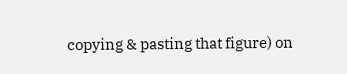copying & pasting that figure) on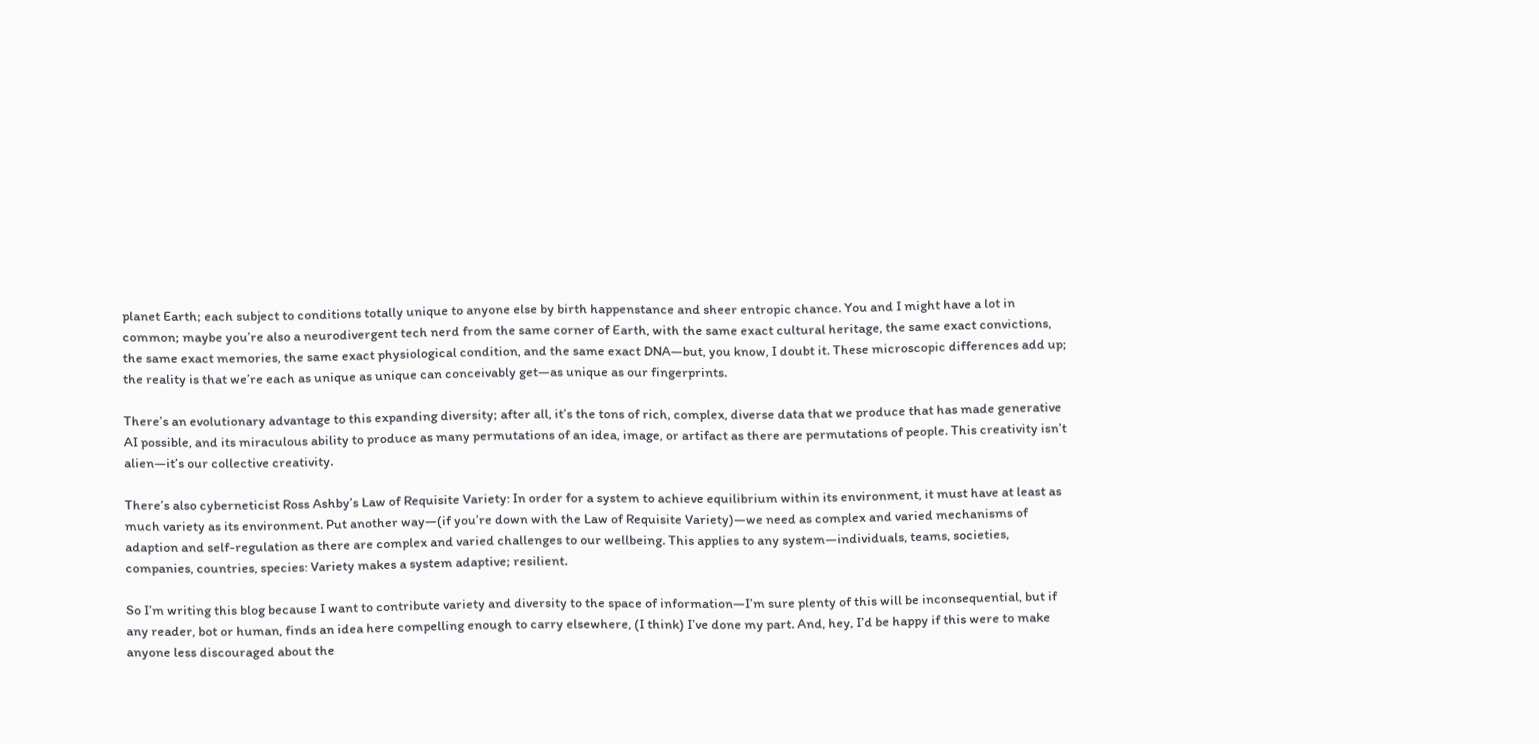planet Earth; each subject to conditions totally unique to anyone else by birth happenstance and sheer entropic chance. You and I might have a lot in common; maybe you’re also a neurodivergent tech nerd from the same corner of Earth, with the same exact cultural heritage, the same exact convictions, the same exact memories, the same exact physiological condition, and the same exact DNA—but, you know, I doubt it. These microscopic differences add up; the reality is that we’re each as unique as unique can conceivably get—as unique as our fingerprints.

There’s an evolutionary advantage to this expanding diversity; after all, it’s the tons of rich, complex, diverse data that we produce that has made generative AI possible, and its miraculous ability to produce as many permutations of an idea, image, or artifact as there are permutations of people. This creativity isn’t alien—it’s our collective creativity.

There’s also cyberneticist Ross Ashby’s Law of Requisite Variety: In order for a system to achieve equilibrium within its environment, it must have at least as much variety as its environment. Put another way—(if you’re down with the Law of Requisite Variety)—we need as complex and varied mechanisms of adaption and self-regulation as there are complex and varied challenges to our wellbeing. This applies to any system—individuals, teams, societies, companies, countries, species: Variety makes a system adaptive; resilient.

So I’m writing this blog because I want to contribute variety and diversity to the space of information—I’m sure plenty of this will be inconsequential, but if any reader, bot or human, finds an idea here compelling enough to carry elsewhere, (I think) I’ve done my part. And, hey, I’d be happy if this were to make anyone less discouraged about the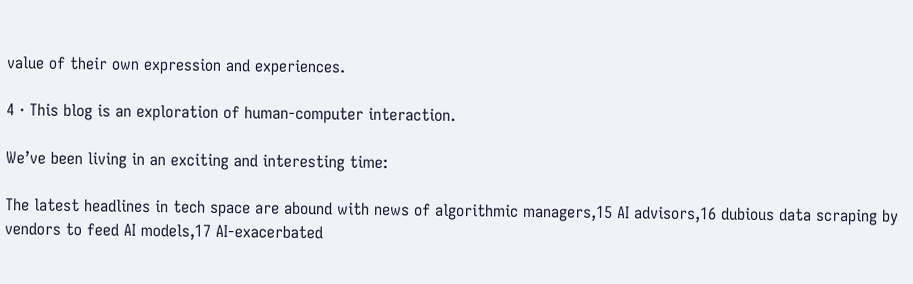value of their own expression and experiences.

4 · This blog is an exploration of human-computer interaction.

We’ve been living in an exciting and interesting time:

The latest headlines in tech space are abound with news of algorithmic managers,15 AI advisors,16 dubious data scraping by vendors to feed AI models,17 AI-exacerbated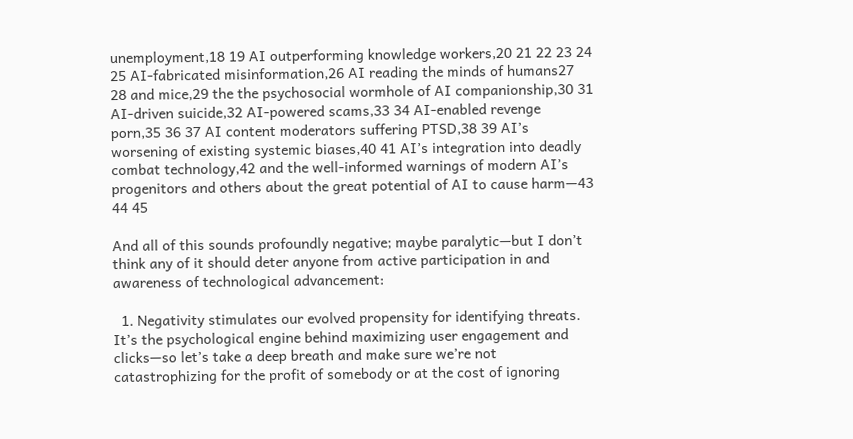unemployment,18 19 AI outperforming knowledge workers,20 21 22 23 24 25 AI-fabricated misinformation,26 AI reading the minds of humans27 28 and mice,29 the the psychosocial wormhole of AI companionship,30 31 AI-driven suicide,32 AI-powered scams,33 34 AI-enabled revenge porn,35 36 37 AI content moderators suffering PTSD,38 39 AI’s worsening of existing systemic biases,40 41 AI’s integration into deadly combat technology,42 and the well-informed warnings of modern AI’s progenitors and others about the great potential of AI to cause harm—43 44 45

And all of this sounds profoundly negative; maybe paralytic—but I don’t think any of it should deter anyone from active participation in and awareness of technological advancement:

  1. Negativity stimulates our evolved propensity for identifying threats. It’s the psychological engine behind maximizing user engagement and clicks—so let’s take a deep breath and make sure we’re not catastrophizing for the profit of somebody or at the cost of ignoring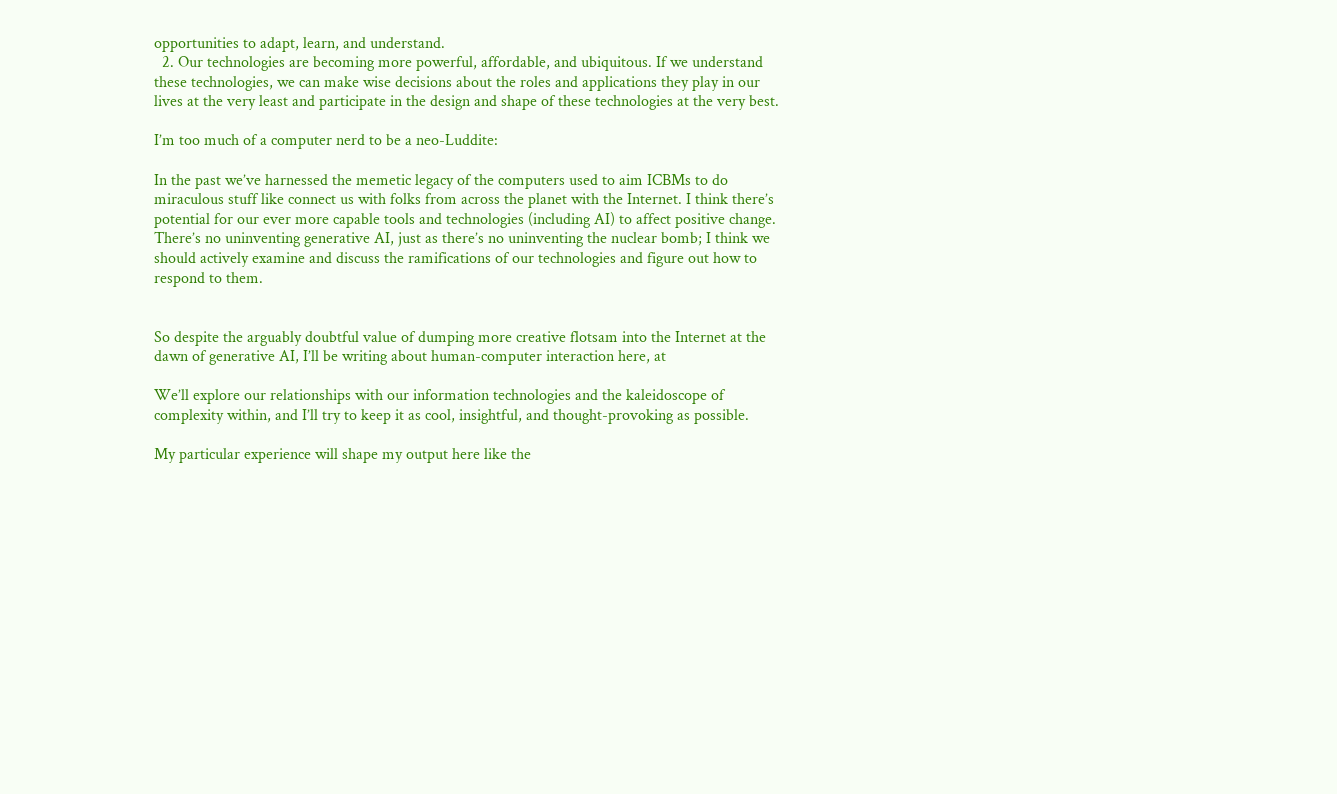opportunities to adapt, learn, and understand.
  2. Our technologies are becoming more powerful, affordable, and ubiquitous. If we understand these technologies, we can make wise decisions about the roles and applications they play in our lives at the very least and participate in the design and shape of these technologies at the very best.

I’m too much of a computer nerd to be a neo-Luddite:

In the past we’ve harnessed the memetic legacy of the computers used to aim ICBMs to do miraculous stuff like connect us with folks from across the planet with the Internet. I think there’s potential for our ever more capable tools and technologies (including AI) to affect positive change. There’s no uninventing generative AI, just as there’s no uninventing the nuclear bomb; I think we should actively examine and discuss the ramifications of our technologies and figure out how to respond to them.


So despite the arguably doubtful value of dumping more creative flotsam into the Internet at the dawn of generative AI, I’ll be writing about human-computer interaction here, at

We’ll explore our relationships with our information technologies and the kaleidoscope of complexity within, and I’ll try to keep it as cool, insightful, and thought-provoking as possible.

My particular experience will shape my output here like the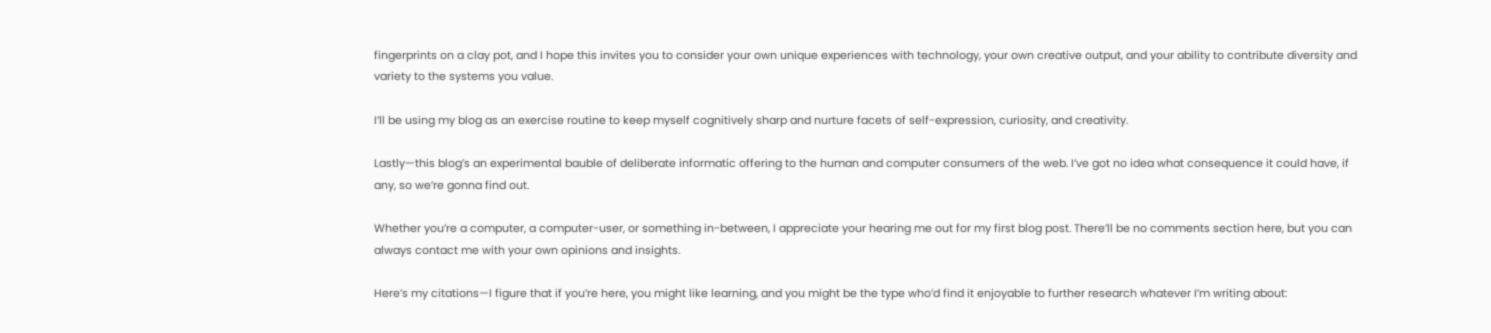fingerprints on a clay pot, and I hope this invites you to consider your own unique experiences with technology, your own creative output, and your ability to contribute diversity and variety to the systems you value.

I’ll be using my blog as an exercise routine to keep myself cognitively sharp and nurture facets of self-expression, curiosity, and creativity.

Lastly—this blog’s an experimental bauble of deliberate informatic offering to the human and computer consumers of the web. I’ve got no idea what consequence it could have, if any, so we’re gonna find out.

Whether you’re a computer, a computer-user, or something in-between, I appreciate your hearing me out for my first blog post. There’ll be no comments section here, but you can always contact me with your own opinions and insights.

Here’s my citations—I figure that if you’re here, you might like learning, and you might be the type who’d find it enjoyable to further research whatever I’m writing about: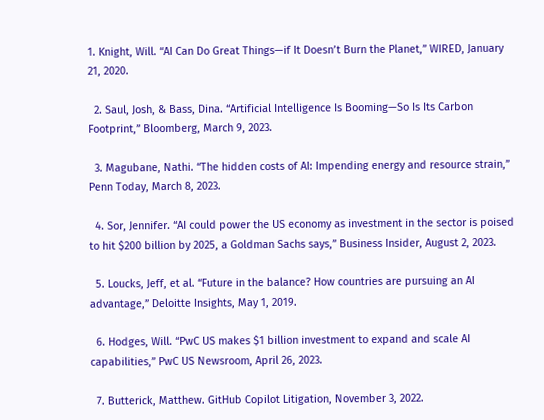1. Knight, Will. “AI Can Do Great Things—if It Doesn’t Burn the Planet,” WIRED, January 21, 2020.

  2. Saul, Josh, & Bass, Dina. “Artificial Intelligence Is Booming—So Is Its Carbon Footprint,” Bloomberg, March 9, 2023.

  3. Magubane, Nathi. “The hidden costs of AI: Impending energy and resource strain,” Penn Today, March 8, 2023.

  4. Sor, Jennifer. “AI could power the US economy as investment in the sector is poised to hit $200 billion by 2025, a Goldman Sachs says,” Business Insider, August 2, 2023.

  5. Loucks, Jeff, et al. “Future in the balance? How countries are pursuing an AI advantage,” Deloitte Insights, May 1, 2019.

  6. Hodges, Will. “PwC US makes $1 billion investment to expand and scale AI capabilities,” PwC US Newsroom, April 26, 2023.

  7. Butterick, Matthew. GitHub Copilot Litigation, November 3, 2022.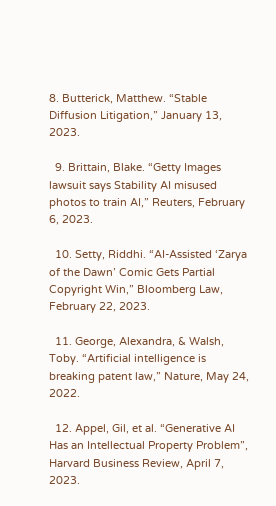8. Butterick, Matthew. “Stable Diffusion Litigation,” January 13, 2023.

  9. Brittain, Blake. “Getty Images lawsuit says Stability AI misused photos to train AI,” Reuters, February 6, 2023.

  10. Setty, Riddhi. “AI-Assisted ‘Zarya of the Dawn’ Comic Gets Partial Copyright Win,” Bloomberg Law, February 22, 2023.

  11. George, Alexandra, & Walsh, Toby. “Artificial intelligence is breaking patent law,” Nature, May 24, 2022.

  12. Appel, Gil, et al. “Generative AI Has an Intellectual Property Problem”, Harvard Business Review, April 7, 2023.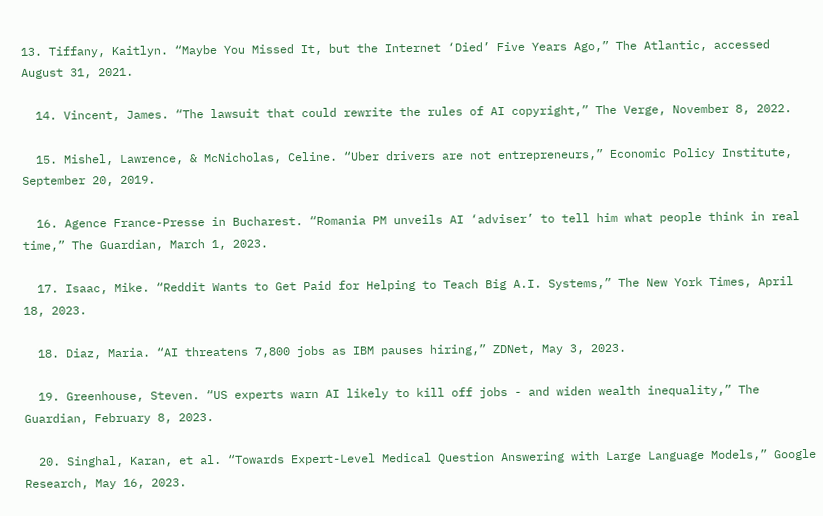13. Tiffany, Kaitlyn. “Maybe You Missed It, but the Internet ‘Died’ Five Years Ago,” The Atlantic, accessed August 31, 2021.

  14. Vincent, James. “The lawsuit that could rewrite the rules of AI copyright,” The Verge, November 8, 2022.

  15. Mishel, Lawrence, & McNicholas, Celine. “Uber drivers are not entrepreneurs,” Economic Policy Institute, September 20, 2019.

  16. Agence France-Presse in Bucharest. “Romania PM unveils AI ‘adviser’ to tell him what people think in real time,” The Guardian, March 1, 2023.

  17. Isaac, Mike. “Reddit Wants to Get Paid for Helping to Teach Big A.I. Systems,” The New York Times, April 18, 2023.

  18. Diaz, Maria. “AI threatens 7,800 jobs as IBM pauses hiring,” ZDNet, May 3, 2023.

  19. Greenhouse, Steven. “US experts warn AI likely to kill off jobs - and widen wealth inequality,” The Guardian, February 8, 2023.

  20. Singhal, Karan, et al. “Towards Expert-Level Medical Question Answering with Large Language Models,” Google Research, May 16, 2023.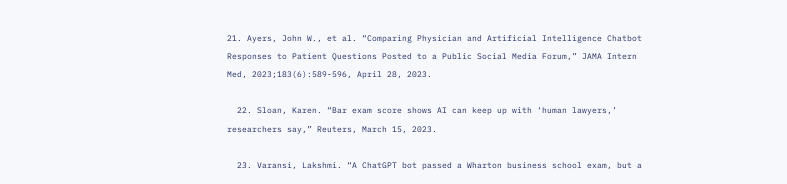21. Ayers, John W., et al. “Comparing Physician and Artificial Intelligence Chatbot Responses to Patient Questions Posted to a Public Social Media Forum,” JAMA Intern Med, 2023;183(6):589-596, April 28, 2023.

  22. Sloan, Karen. “Bar exam score shows AI can keep up with ‘human lawyers,’ researchers say,” Reuters, March 15, 2023.

  23. Varansi, Lakshmi. “A ChatGPT bot passed a Wharton business school exam, but a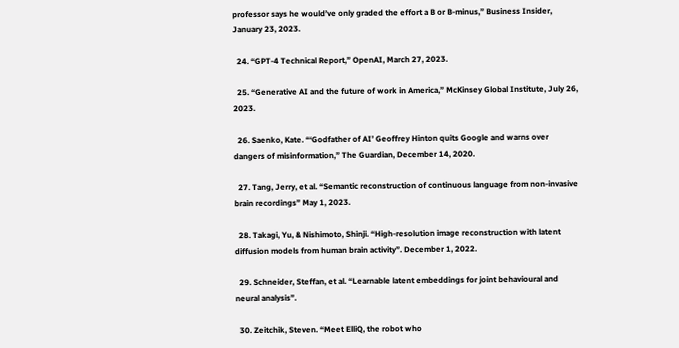professor says he would’ve only graded the effort a B or B-minus,” Business Insider, January 23, 2023.

  24. “GPT-4 Technical Report,” OpenAI, March 27, 2023.

  25. “Generative AI and the future of work in America,” McKinsey Global Institute, July 26, 2023.

  26. Saenko, Kate. “‘Godfather of AI’ Geoffrey Hinton quits Google and warns over dangers of misinformation,” The Guardian, December 14, 2020.

  27. Tang, Jerry, et al. “Semantic reconstruction of continuous language from non-invasive brain recordings” May 1, 2023.

  28. Takagi, Yu, & Nishimoto, Shinji. “High-resolution image reconstruction with latent diffusion models from human brain activity”. December 1, 2022.

  29. Schneider, Steffan, et al. “Learnable latent embeddings for joint behavioural and neural analysis”.

  30. Zeitchik, Steven. “Meet ElliQ, the robot who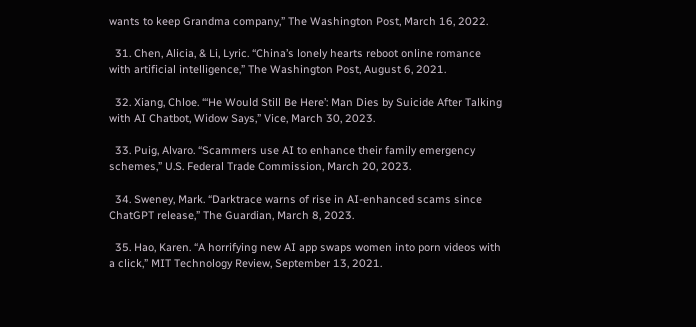wants to keep Grandma company,” The Washington Post, March 16, 2022.

  31. Chen, Alicia, & Li, Lyric. “China’s lonely hearts reboot online romance with artificial intelligence,” The Washington Post, August 6, 2021.

  32. Xiang, Chloe. “‘He Would Still Be Here’: Man Dies by Suicide After Talking with AI Chatbot, Widow Says,” Vice, March 30, 2023.

  33. Puig, Alvaro. “Scammers use AI to enhance their family emergency schemes,” U.S. Federal Trade Commission, March 20, 2023.

  34. Sweney, Mark. “Darktrace warns of rise in AI-enhanced scams since ChatGPT release,” The Guardian, March 8, 2023.

  35. Hao, Karen. “A horrifying new AI app swaps women into porn videos with a click,” MIT Technology Review, September 13, 2021.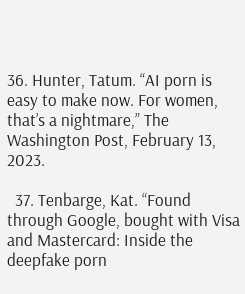36. Hunter, Tatum. “AI porn is easy to make now. For women, that’s a nightmare,” The Washington Post, February 13, 2023.

  37. Tenbarge, Kat. “Found through Google, bought with Visa and Mastercard: Inside the deepfake porn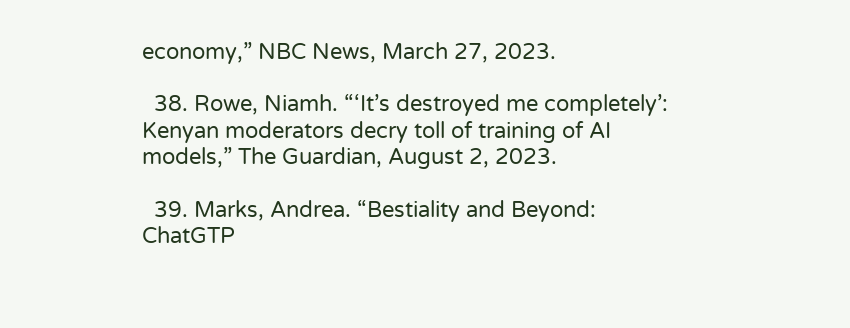economy,” NBC News, March 27, 2023.

  38. Rowe, Niamh. “‘It’s destroyed me completely’: Kenyan moderators decry toll of training of AI models,” The Guardian, August 2, 2023.

  39. Marks, Andrea. “Bestiality and Beyond: ChatGTP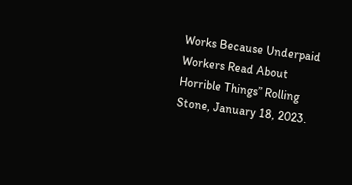Works Because Underpaid Workers Read About Horrible Things” Rolling Stone, January 18, 2023.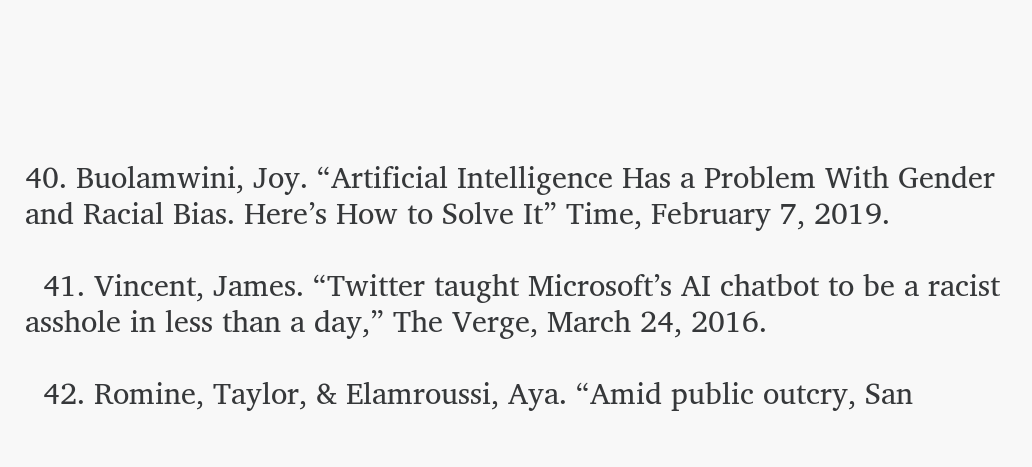40. Buolamwini, Joy. “Artificial Intelligence Has a Problem With Gender and Racial Bias. Here’s How to Solve It” Time, February 7, 2019.

  41. Vincent, James. “Twitter taught Microsoft’s AI chatbot to be a racist asshole in less than a day,” The Verge, March 24, 2016.

  42. Romine, Taylor, & Elamroussi, Aya. “Amid public outcry, San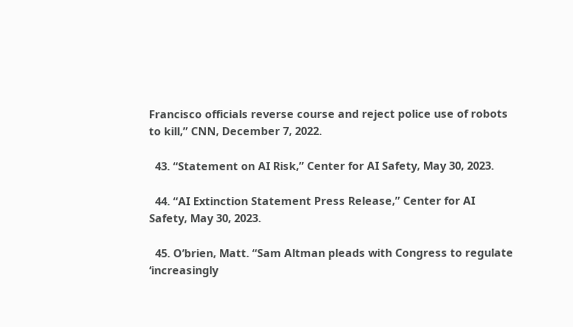Francisco officials reverse course and reject police use of robots to kill,” CNN, December 7, 2022.

  43. “Statement on AI Risk,” Center for AI Safety, May 30, 2023.

  44. “AI Extinction Statement Press Release,” Center for AI Safety, May 30, 2023.

  45. O’brien, Matt. “Sam Altman pleads with Congress to regulate ‘increasingly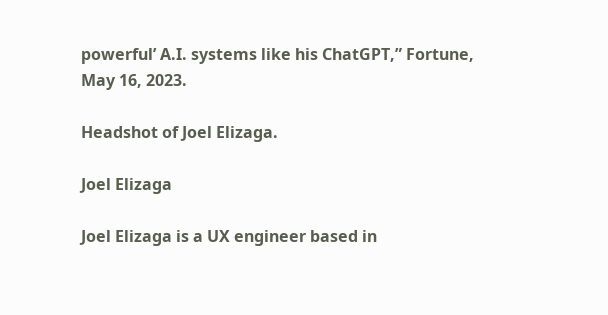powerful’ A.I. systems like his ChatGPT,” Fortune, May 16, 2023.

Headshot of Joel Elizaga.

Joel Elizaga

Joel Elizaga is a UX engineer based in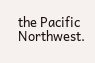the Pacific Northwest.